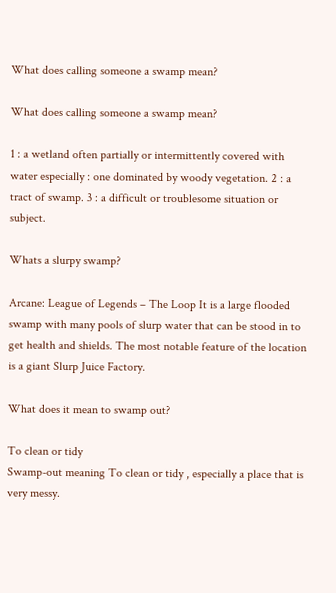What does calling someone a swamp mean?

What does calling someone a swamp mean?

1 : a wetland often partially or intermittently covered with water especially : one dominated by woody vegetation. 2 : a tract of swamp. 3 : a difficult or troublesome situation or subject.

Whats a slurpy swamp?

Arcane: League of Legends – The Loop It is a large flooded swamp with many pools of slurp water that can be stood in to get health and shields. The most notable feature of the location is a giant Slurp Juice Factory.

What does it mean to swamp out?

To clean or tidy
Swamp-out meaning To clean or tidy , especially a place that is very messy.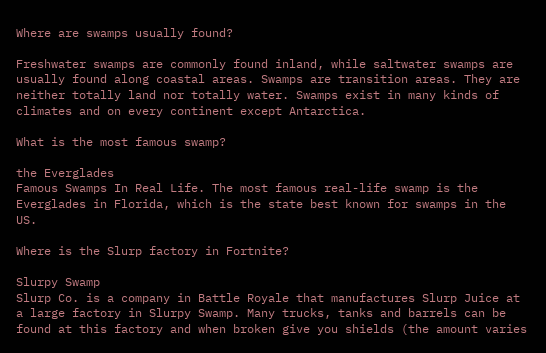Where are swamps usually found?

Freshwater swamps are commonly found inland, while saltwater swamps are usually found along coastal areas. Swamps are transition areas. They are neither totally land nor totally water. Swamps exist in many kinds of climates and on every continent except Antarctica.

What is the most famous swamp?

the Everglades
Famous Swamps In Real Life. The most famous real-life swamp is the Everglades in Florida, which is the state best known for swamps in the US.

Where is the Slurp factory in Fortnite?

Slurpy Swamp
Slurp Co. is a company in Battle Royale that manufactures Slurp Juice at a large factory in Slurpy Swamp. Many trucks, tanks and barrels can be found at this factory and when broken give you shields (the amount varies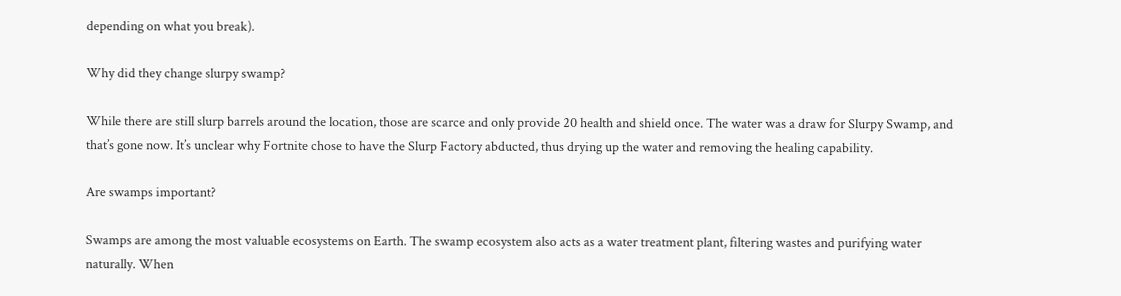depending on what you break).

Why did they change slurpy swamp?

While there are still slurp barrels around the location, those are scarce and only provide 20 health and shield once. The water was a draw for Slurpy Swamp, and that’s gone now. It’s unclear why Fortnite chose to have the Slurp Factory abducted, thus drying up the water and removing the healing capability.

Are swamps important?

Swamps are among the most valuable ecosystems on Earth. The swamp ecosystem also acts as a water treatment plant, filtering wastes and purifying water naturally. When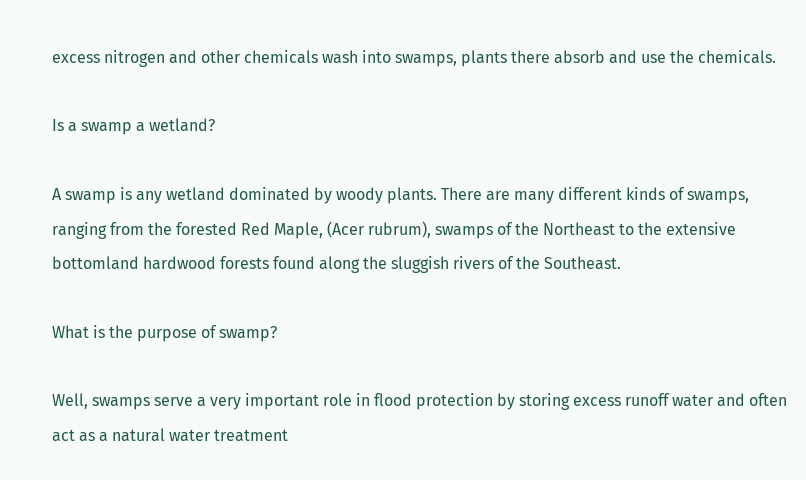excess nitrogen and other chemicals wash into swamps, plants there absorb and use the chemicals.

Is a swamp a wetland?

A swamp is any wetland dominated by woody plants. There are many different kinds of swamps, ranging from the forested Red Maple, (Acer rubrum), swamps of the Northeast to the extensive bottomland hardwood forests found along the sluggish rivers of the Southeast.

What is the purpose of swamp?

Well, swamps serve a very important role in flood protection by storing excess runoff water and often act as a natural water treatment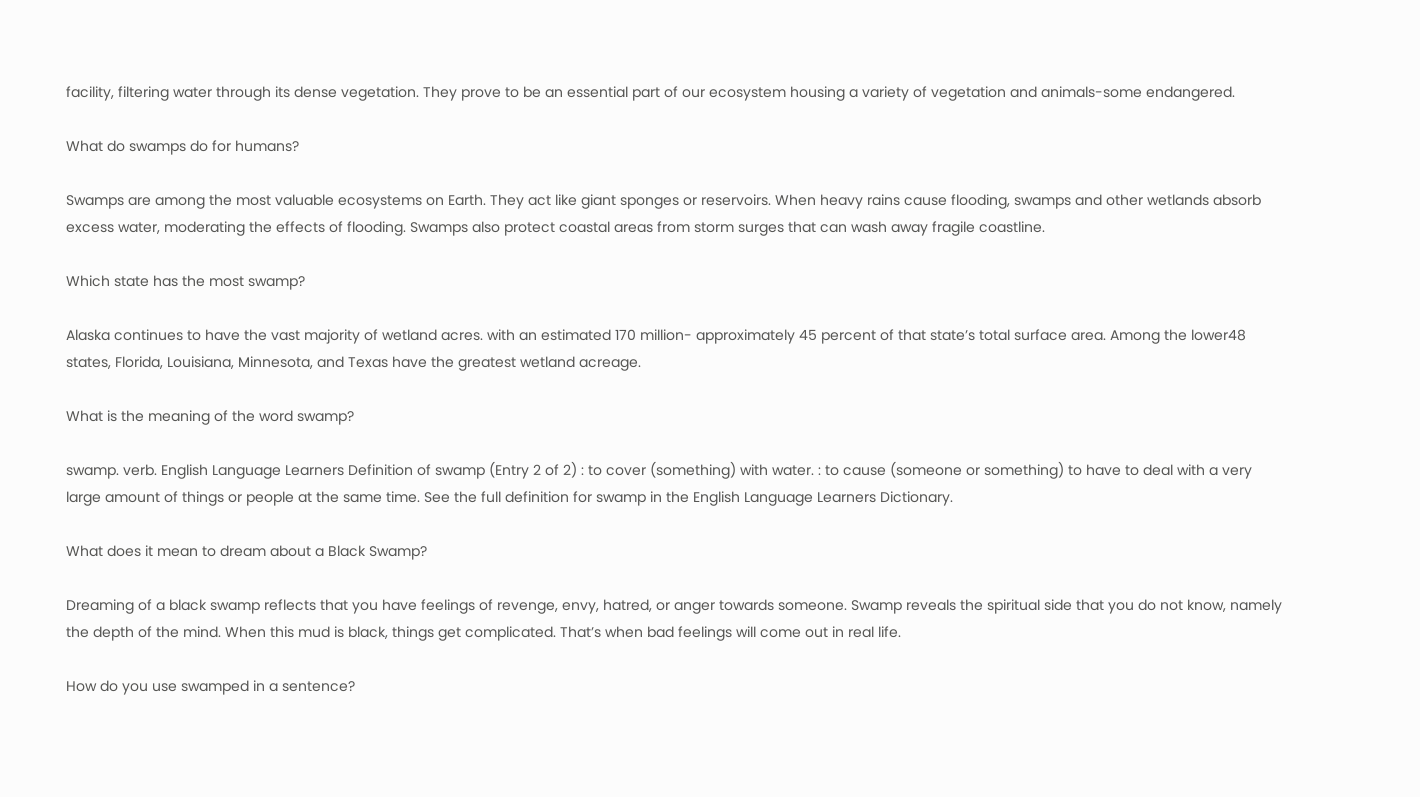facility, filtering water through its dense vegetation. They prove to be an essential part of our ecosystem housing a variety of vegetation and animals-some endangered.

What do swamps do for humans?

Swamps are among the most valuable ecosystems on Earth. They act like giant sponges or reservoirs. When heavy rains cause flooding, swamps and other wetlands absorb excess water, moderating the effects of flooding. Swamps also protect coastal areas from storm surges that can wash away fragile coastline.

Which state has the most swamp?

Alaska continues to have the vast majority of wetland acres. with an estimated 170 million- approximately 45 percent of that state’s total surface area. Among the lower48 states, Florida, Louisiana, Minnesota, and Texas have the greatest wetland acreage.

What is the meaning of the word swamp?

swamp. verb. English Language Learners Definition of swamp (Entry 2 of 2) : to cover (something) with water. : to cause (someone or something) to have to deal with a very large amount of things or people at the same time. See the full definition for swamp in the English Language Learners Dictionary.

What does it mean to dream about a Black Swamp?

Dreaming of a black swamp reflects that you have feelings of revenge, envy, hatred, or anger towards someone. Swamp reveals the spiritual side that you do not know, namely the depth of the mind. When this mud is black, things get complicated. That’s when bad feelings will come out in real life.

How do you use swamped in a sentence?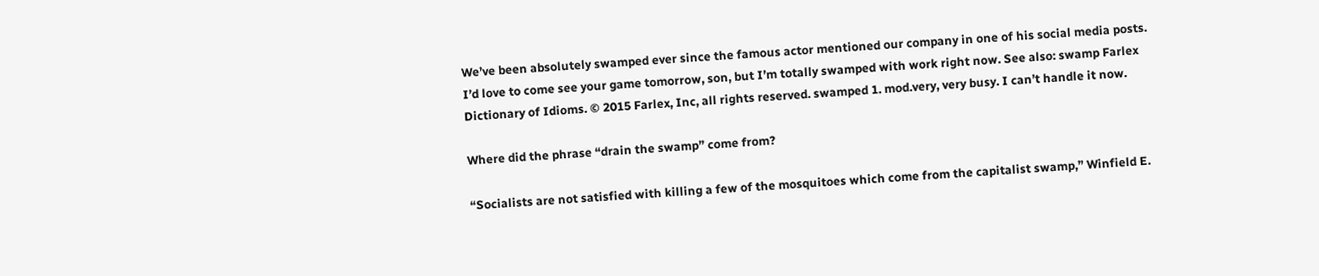We’ve been absolutely swamped ever since the famous actor mentioned our company in one of his social media posts. I’d love to come see your game tomorrow, son, but I’m totally swamped with work right now. See also: swamp Farlex Dictionary of Idioms. © 2015 Farlex, Inc, all rights reserved. swamped 1. mod.very, very busy. I can’t handle it now.

Where did the phrase “drain the swamp” come from?

“Socialists are not satisfied with killing a few of the mosquitoes which come from the capitalist swamp,” Winfield E.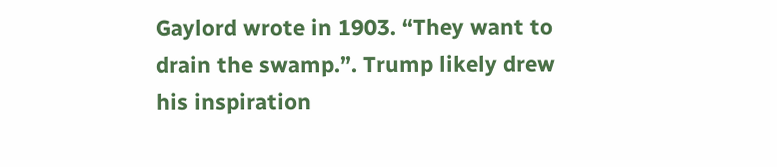Gaylord wrote in 1903. “They want to drain the swamp.”. Trump likely drew his inspiration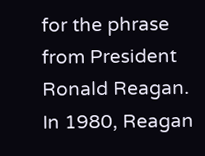for the phrase from President Ronald Reagan. In 1980, Reagan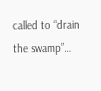called to “drain the swamp”…